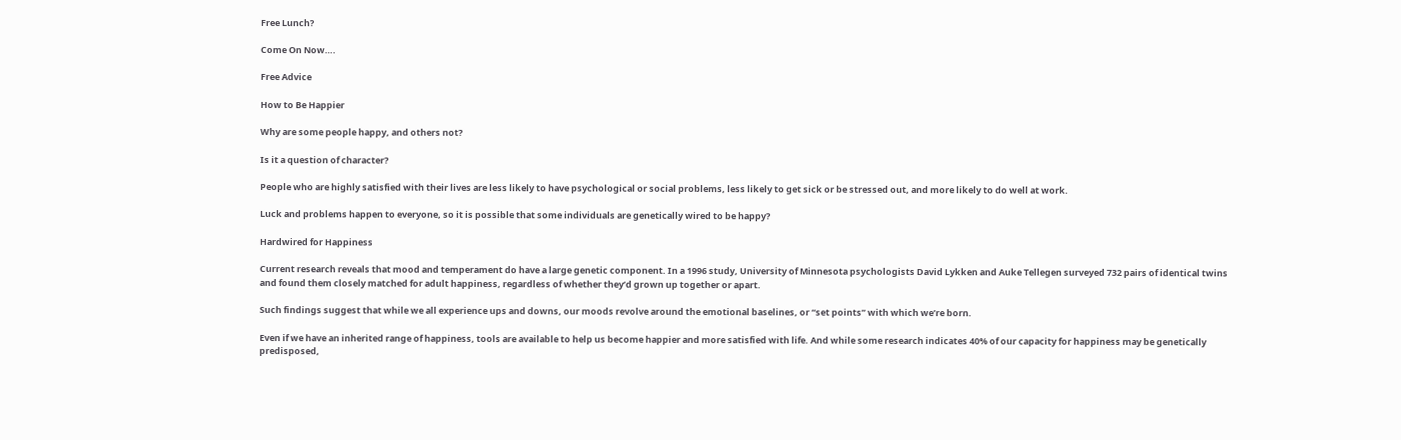Free Lunch?

Come On Now….

Free Advice

How to Be Happier

Why are some people happy, and others not?

Is it a question of character?

People who are highly satisfied with their lives are less likely to have psychological or social problems, less likely to get sick or be stressed out, and more likely to do well at work.

Luck and problems happen to everyone, so it is possible that some individuals are genetically wired to be happy?

Hardwired for Happiness

Current research reveals that mood and temperament do have a large genetic component. In a 1996 study, University of Minnesota psychologists David Lykken and Auke Tellegen surveyed 732 pairs of identical twins and found them closely matched for adult happiness, regardless of whether they’d grown up together or apart.

Such findings suggest that while we all experience ups and downs, our moods revolve around the emotional baselines, or “set points” with which we’re born.

Even if we have an inherited range of happiness, tools are available to help us become happier and more satisfied with life. And while some research indicates 40% of our capacity for happiness may be genetically predisposed,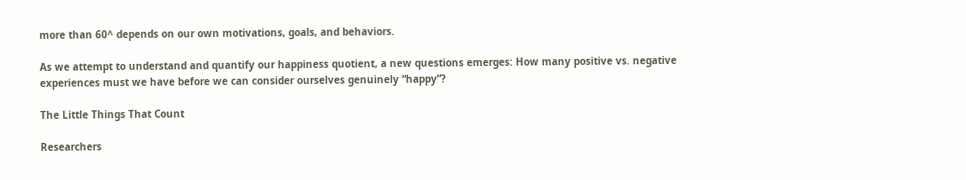more than 60^ depends on our own motivations, goals, and behaviors.

As we attempt to understand and quantify our happiness quotient, a new questions emerges: How many positive vs. negative experiences must we have before we can consider ourselves genuinely “happy”?

The Little Things That Count

Researchers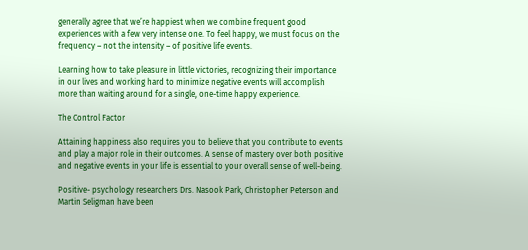generally agree that we’re happiest when we combine frequent good experiences with a few very intense one. To feel happy, we must focus on the frequency – not the intensity – of positive life events.

Learning how to take pleasure in little victories, recognizing their importance in our lives and working hard to minimize negative events will accomplish more than waiting around for a single, one-time happy experience.

The Control Factor

Attaining happiness also requires you to believe that you contribute to events and play a major role in their outcomes. A sense of mastery over both positive and negative events in your life is essential to your overall sense of well-being.

Positive- psychology researchers Drs. Nasook Park, Christopher Peterson and Martin Seligman have been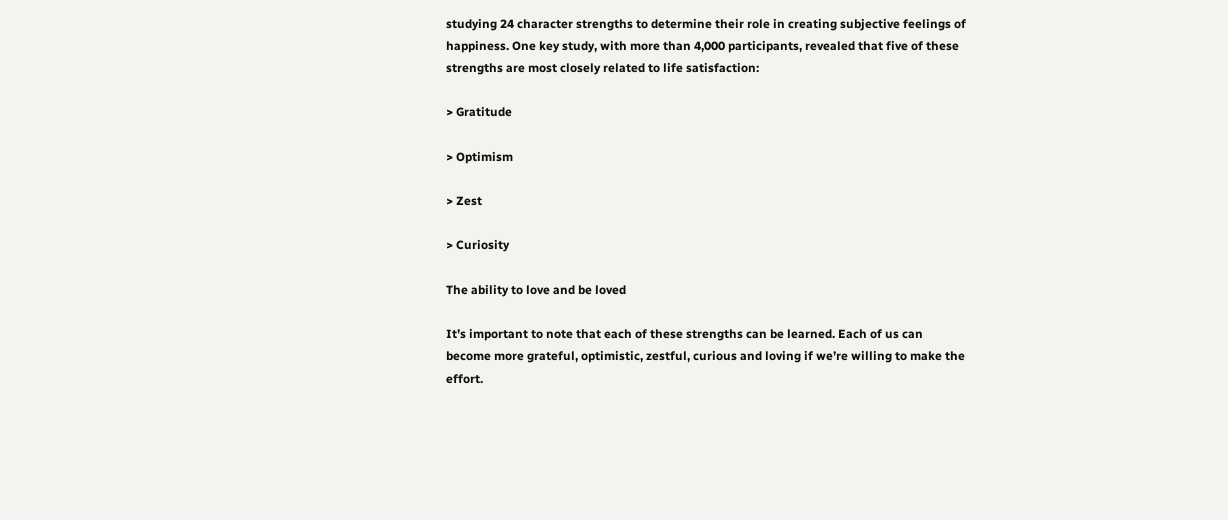studying 24 character strengths to determine their role in creating subjective feelings of happiness. One key study, with more than 4,000 participants, revealed that five of these strengths are most closely related to life satisfaction:

> Gratitude

> Optimism

> Zest

> Curiosity

The ability to love and be loved

It’s important to note that each of these strengths can be learned. Each of us can become more grateful, optimistic, zestful, curious and loving if we’re willing to make the effort.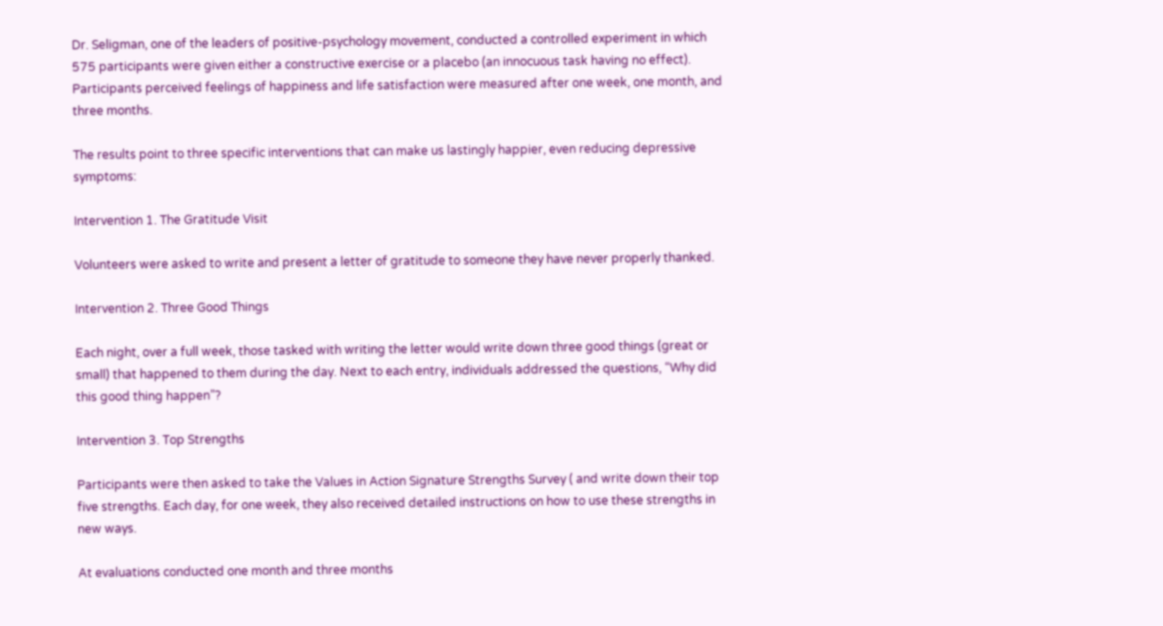Dr. Seligman, one of the leaders of positive-psychology movement, conducted a controlled experiment in which 575 participants were given either a constructive exercise or a placebo (an innocuous task having no effect). Participants perceived feelings of happiness and life satisfaction were measured after one week, one month, and three months.

The results point to three specific interventions that can make us lastingly happier, even reducing depressive symptoms:

Intervention 1. The Gratitude Visit

Volunteers were asked to write and present a letter of gratitude to someone they have never properly thanked.

Intervention 2. Three Good Things

Each night, over a full week, those tasked with writing the letter would write down three good things (great or small) that happened to them during the day. Next to each entry, individuals addressed the questions, “Why did this good thing happen”?

Intervention 3. Top Strengths

Participants were then asked to take the Values in Action Signature Strengths Survey ( and write down their top five strengths. Each day, for one week, they also received detailed instructions on how to use these strengths in new ways.

At evaluations conducted one month and three months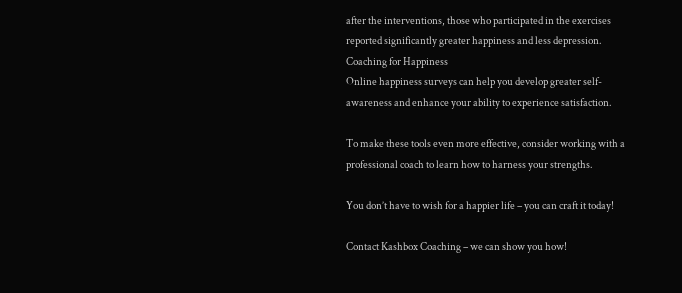after the interventions, those who participated in the exercises reported significantly greater happiness and less depression.
Coaching for Happiness
Online happiness surveys can help you develop greater self-awareness and enhance your ability to experience satisfaction.

To make these tools even more effective, consider working with a professional coach to learn how to harness your strengths.

You don’t have to wish for a happier life – you can craft it today!

Contact Kashbox Coaching – we can show you how!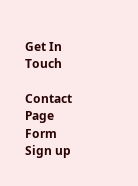Get In Touch

Contact Page Form
Sign up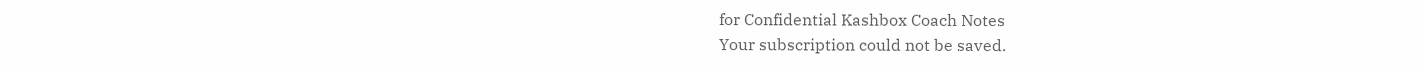for Confidential Kashbox Coach Notes
Your subscription could not be saved.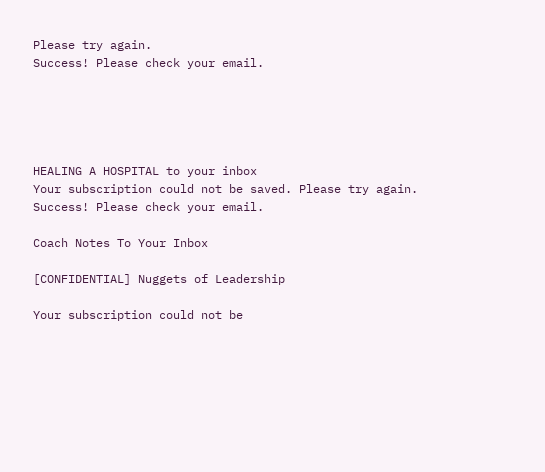Please try again.
Success! Please check your email.





HEALING A HOSPITAL to your inbox
Your subscription could not be saved. Please try again.
Success! Please check your email.

Coach Notes To Your Inbox

[CONFIDENTIAL] Nuggets of Leadership

Your subscription could not be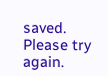saved. Please try again.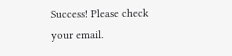Success! Please check your email.